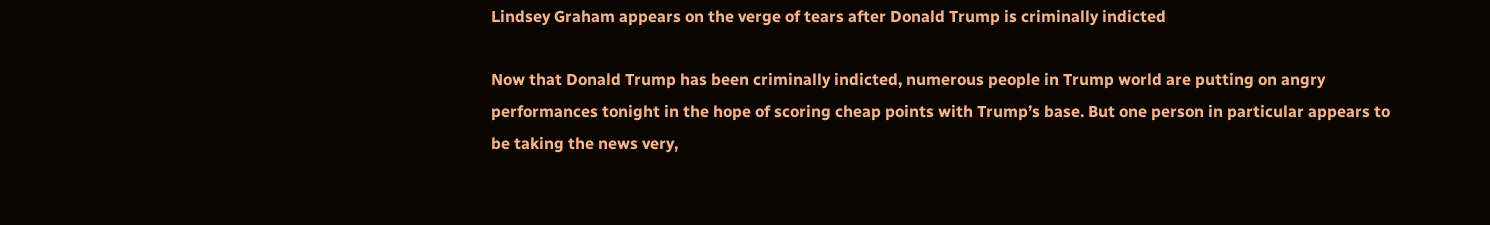Lindsey Graham appears on the verge of tears after Donald Trump is criminally indicted

Now that Donald Trump has been criminally indicted, numerous people in Trump world are putting on angry performances tonight in the hope of scoring cheap points with Trump’s base. But one person in particular appears to be taking the news very,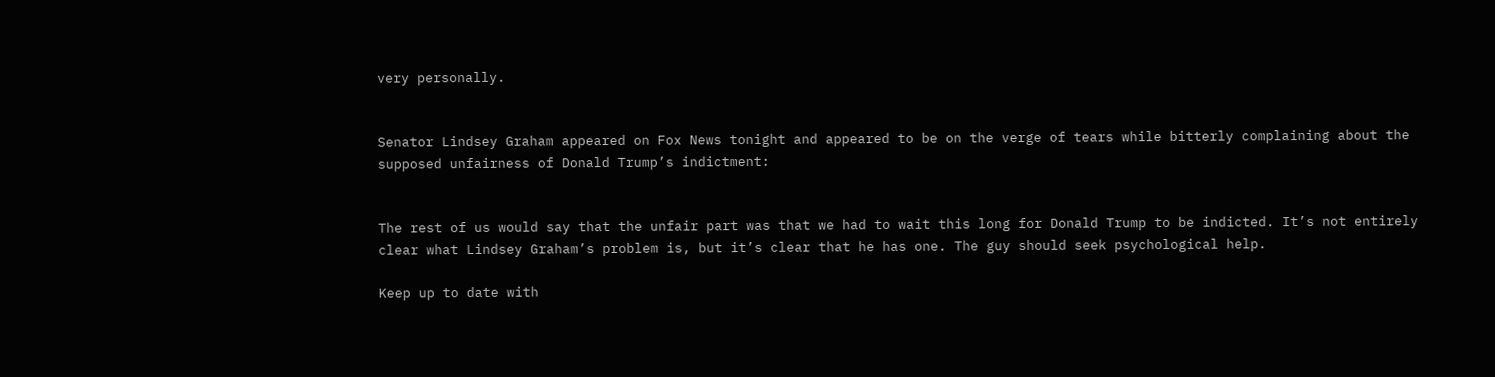very personally.


Senator Lindsey Graham appeared on Fox News tonight and appeared to be on the verge of tears while bitterly complaining about the supposed unfairness of Donald Trump’s indictment:


The rest of us would say that the unfair part was that we had to wait this long for Donald Trump to be indicted. It’s not entirely clear what Lindsey Graham’s problem is, but it’s clear that he has one. The guy should seek psychological help.

Keep up to date with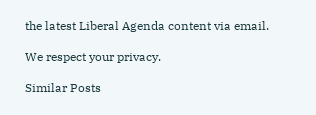the latest Liberal Agenda content via email.

We respect your privacy.

Similar Posts